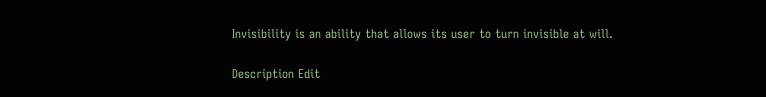Invisibility is an ability that allows its user to turn invisible at will.

Description Edit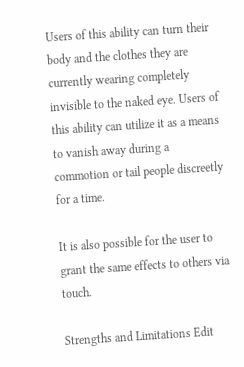Users of this ability can turn their body and the clothes they are currently wearing completely invisible to the naked eye. Users of this ability can utilize it as a means to vanish away during a commotion or tail people discreetly for a time.

It is also possible for the user to grant the same effects to others via touch.

Strengths and Limitations Edit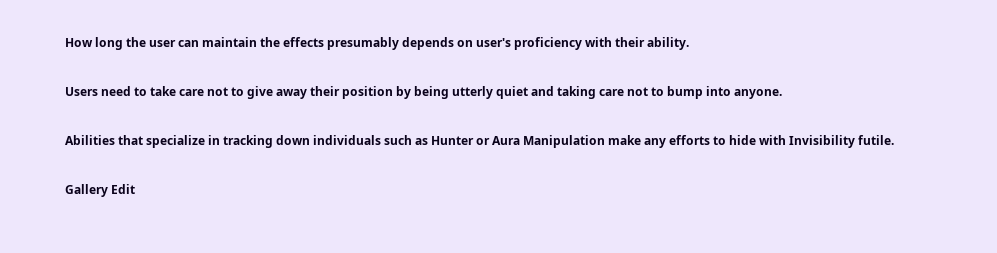How long the user can maintain the effects presumably depends on user's proficiency with their ability.

Users need to take care not to give away their position by being utterly quiet and taking care not to bump into anyone.

Abilities that specialize in tracking down individuals such as Hunter or Aura Manipulation make any efforts to hide with Invisibility futile.

Gallery Edit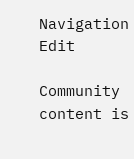Navigation Edit

Community content is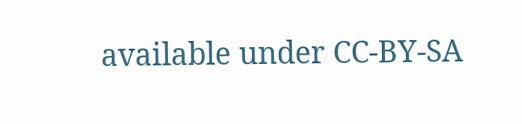available under CC-BY-SA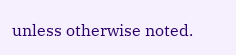unless otherwise noted.